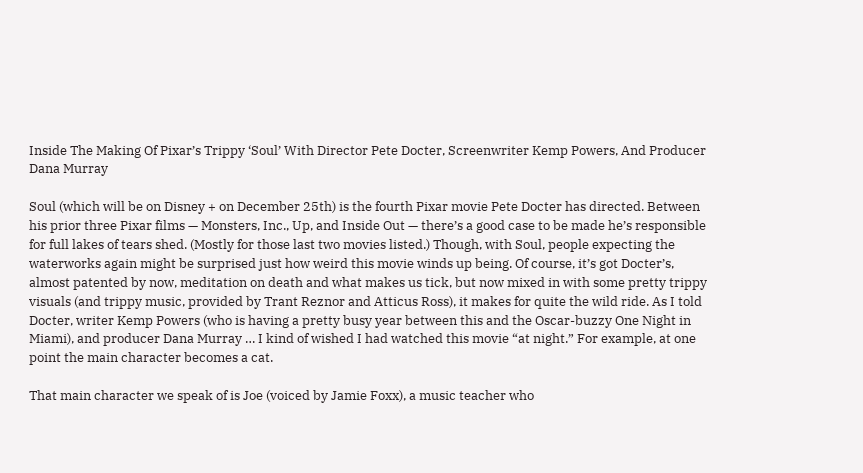Inside The Making Of Pixar’s Trippy ‘Soul’ With Director Pete Docter, Screenwriter Kemp Powers, And Producer Dana Murray

Soul (which will be on Disney + on December 25th) is the fourth Pixar movie Pete Docter has directed. Between his prior three Pixar films — Monsters, Inc., Up, and Inside Out — there’s a good case to be made he’s responsible for full lakes of tears shed. (Mostly for those last two movies listed.) Though, with Soul, people expecting the waterworks again might be surprised just how weird this movie winds up being. Of course, it’s got Docter’s, almost patented by now, meditation on death and what makes us tick, but now mixed in with some pretty trippy visuals (and trippy music, provided by Trant Reznor and Atticus Ross), it makes for quite the wild ride. As I told Docter, writer Kemp Powers (who is having a pretty busy year between this and the Oscar-buzzy One Night in Miami), and producer Dana Murray … I kind of wished I had watched this movie “at night.” For example, at one point the main character becomes a cat.

That main character we speak of is Joe (voiced by Jamie Foxx), a music teacher who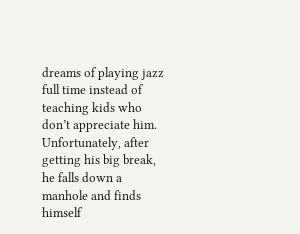dreams of playing jazz full time instead of teaching kids who don’t appreciate him. Unfortunately, after getting his big break, he falls down a manhole and finds himself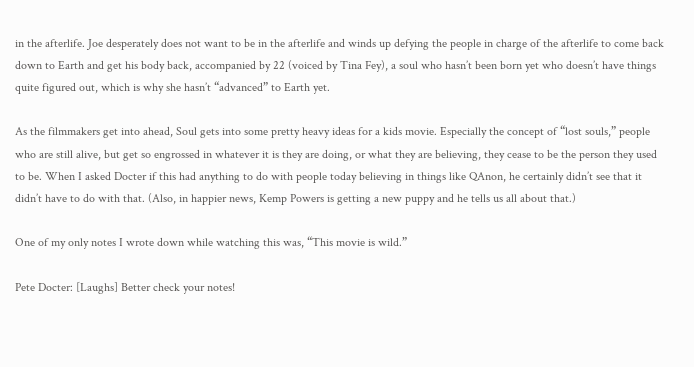in the afterlife. Joe desperately does not want to be in the afterlife and winds up defying the people in charge of the afterlife to come back down to Earth and get his body back, accompanied by 22 (voiced by Tina Fey), a soul who hasn’t been born yet who doesn’t have things quite figured out, which is why she hasn’t “advanced” to Earth yet.

As the filmmakers get into ahead, Soul gets into some pretty heavy ideas for a kids movie. Especially the concept of “lost souls,” people who are still alive, but get so engrossed in whatever it is they are doing, or what they are believing, they cease to be the person they used to be. When I asked Docter if this had anything to do with people today believing in things like QAnon, he certainly didn’t see that it didn’t have to do with that. (Also, in happier news, Kemp Powers is getting a new puppy and he tells us all about that.)

One of my only notes I wrote down while watching this was, “This movie is wild.”

Pete Docter: [Laughs] Better check your notes!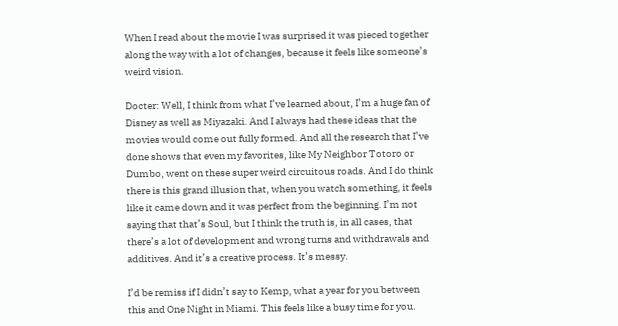When I read about the movie I was surprised it was pieced together along the way with a lot of changes, because it feels like someone’s weird vision.

Docter: Well, I think from what I’ve learned about, I’m a huge fan of Disney as well as Miyazaki. And I always had these ideas that the movies would come out fully formed. And all the research that I’ve done shows that even my favorites, like My Neighbor Totoro or Dumbo, went on these super weird circuitous roads. And I do think there is this grand illusion that, when you watch something, it feels like it came down and it was perfect from the beginning. I’m not saying that that’s Soul, but I think the truth is, in all cases, that there’s a lot of development and wrong turns and withdrawals and additives. And it’s a creative process. It’s messy.

I’d be remiss if I didn’t say to Kemp, what a year for you between this and One Night in Miami. This feels like a busy time for you.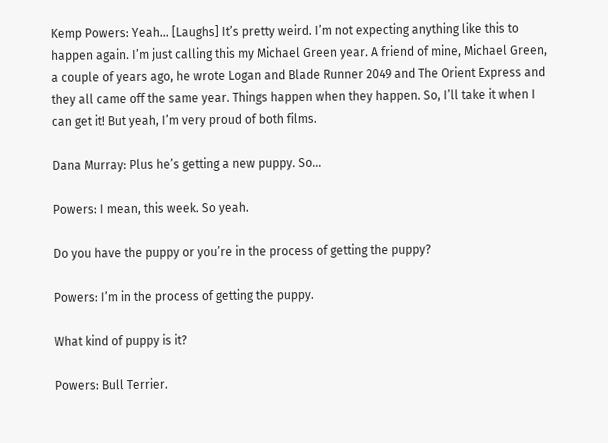Kemp Powers: Yeah… [Laughs] It’s pretty weird. I’m not expecting anything like this to happen again. I’m just calling this my Michael Green year. A friend of mine, Michael Green, a couple of years ago, he wrote Logan and Blade Runner 2049 and The Orient Express and they all came off the same year. Things happen when they happen. So, I’ll take it when I can get it! But yeah, I’m very proud of both films.

Dana Murray: Plus he’s getting a new puppy. So…

Powers: I mean, this week. So yeah.

Do you have the puppy or you’re in the process of getting the puppy?

Powers: I’m in the process of getting the puppy.

What kind of puppy is it?

Powers: Bull Terrier.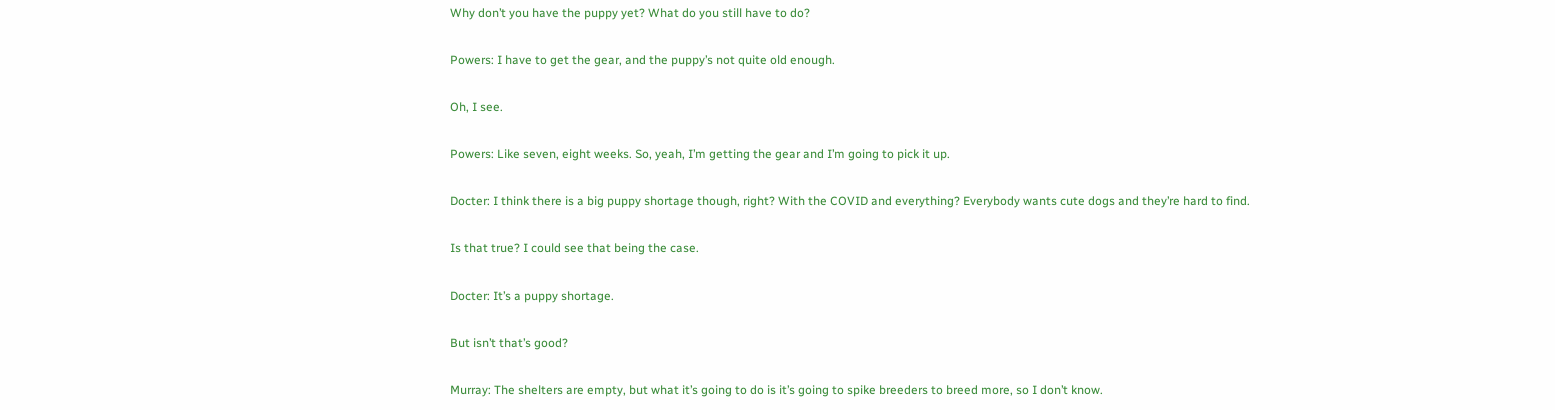Why don’t you have the puppy yet? What do you still have to do?

Powers: I have to get the gear, and the puppy’s not quite old enough.

Oh, I see.

Powers: Like seven, eight weeks. So, yeah, I’m getting the gear and I’m going to pick it up.

Docter: I think there is a big puppy shortage though, right? With the COVID and everything? Everybody wants cute dogs and they’re hard to find.

Is that true? I could see that being the case.

Docter: It’s a puppy shortage.

But isn’t that’s good?

Murray: The shelters are empty, but what it’s going to do is it’s going to spike breeders to breed more, so I don’t know.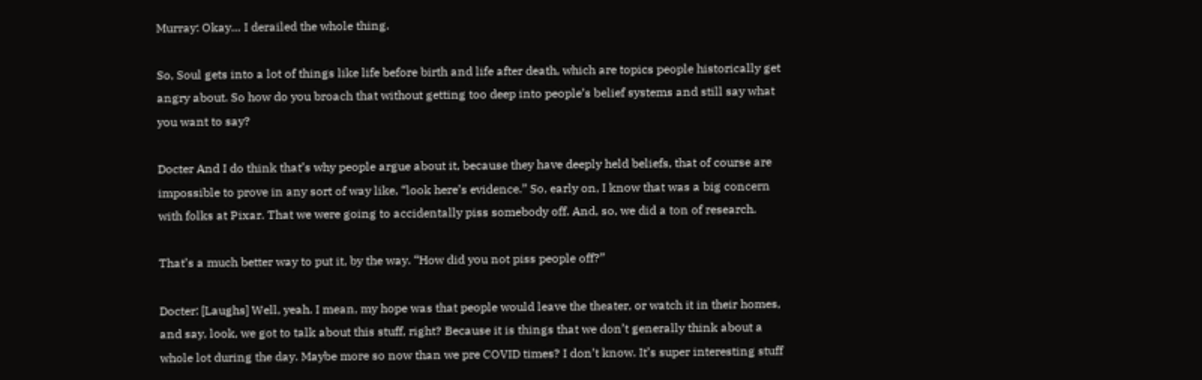Murray: Okay… I derailed the whole thing.

So, Soul gets into a lot of things like life before birth and life after death, which are topics people historically get angry about. So how do you broach that without getting too deep into people’s belief systems and still say what you want to say?

Docter And I do think that’s why people argue about it, because they have deeply held beliefs, that of course are impossible to prove in any sort of way like, “look here’s evidence.” So, early on, I know that was a big concern with folks at Pixar. That we were going to accidentally piss somebody off. And, so, we did a ton of research.

That’s a much better way to put it, by the way. “How did you not piss people off?”

Docter: [Laughs] Well, yeah. I mean, my hope was that people would leave the theater, or watch it in their homes, and say, look, we got to talk about this stuff, right? Because it is things that we don’t generally think about a whole lot during the day. Maybe more so now than we pre COVID times? I don’t know. It’s super interesting stuff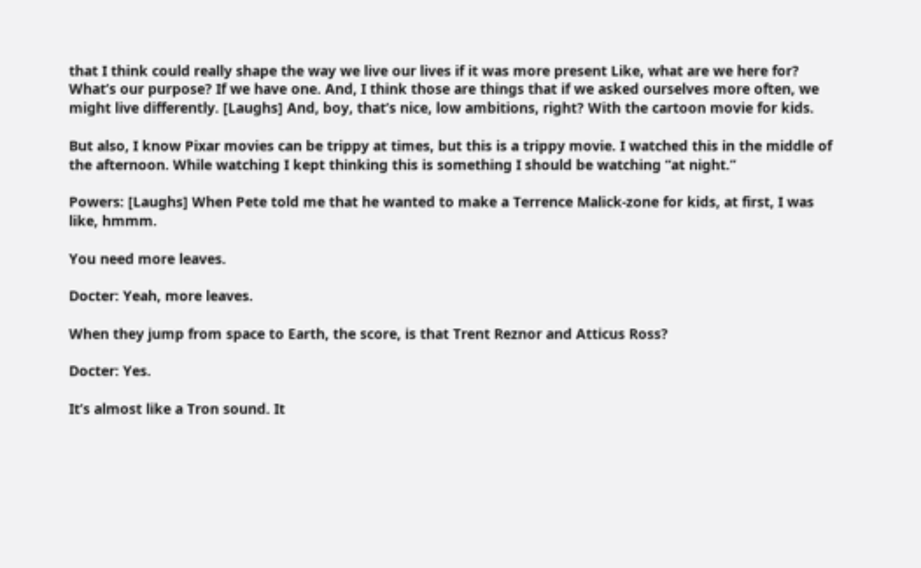that I think could really shape the way we live our lives if it was more present Like, what are we here for? What’s our purpose? If we have one. And, I think those are things that if we asked ourselves more often, we might live differently. [Laughs] And, boy, that’s nice, low ambitions, right? With the cartoon movie for kids.

But also, I know Pixar movies can be trippy at times, but this is a trippy movie. I watched this in the middle of the afternoon. While watching I kept thinking this is something I should be watching “at night.”

Powers: [Laughs] When Pete told me that he wanted to make a Terrence Malick-zone for kids, at first, I was like, hmmm.

You need more leaves.

Docter: Yeah, more leaves.

When they jump from space to Earth, the score, is that Trent Reznor and Atticus Ross?

Docter: Yes.

It’s almost like a Tron sound. It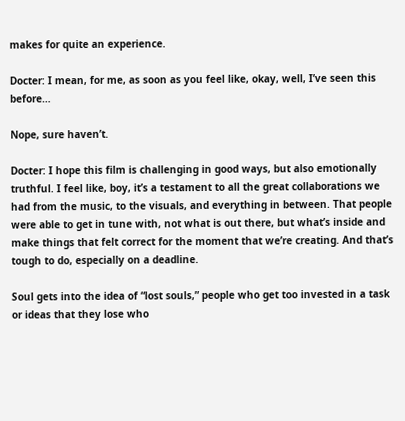makes for quite an experience.

Docter: I mean, for me, as soon as you feel like, okay, well, I’ve seen this before…

Nope, sure haven’t.

Docter: I hope this film is challenging in good ways, but also emotionally truthful. I feel like, boy, it’s a testament to all the great collaborations we had from the music, to the visuals, and everything in between. That people were able to get in tune with, not what is out there, but what’s inside and make things that felt correct for the moment that we’re creating. And that’s tough to do, especially on a deadline.

Soul gets into the idea of “lost souls,” people who get too invested in a task or ideas that they lose who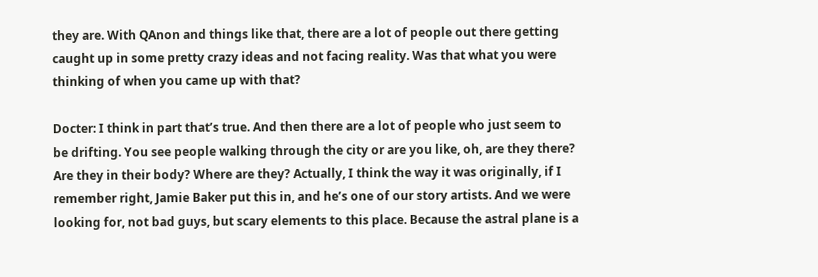they are. With QAnon and things like that, there are a lot of people out there getting caught up in some pretty crazy ideas and not facing reality. Was that what you were thinking of when you came up with that?

Docter: I think in part that’s true. And then there are a lot of people who just seem to be drifting. You see people walking through the city or are you like, oh, are they there? Are they in their body? Where are they? Actually, I think the way it was originally, if I remember right, Jamie Baker put this in, and he’s one of our story artists. And we were looking for, not bad guys, but scary elements to this place. Because the astral plane is a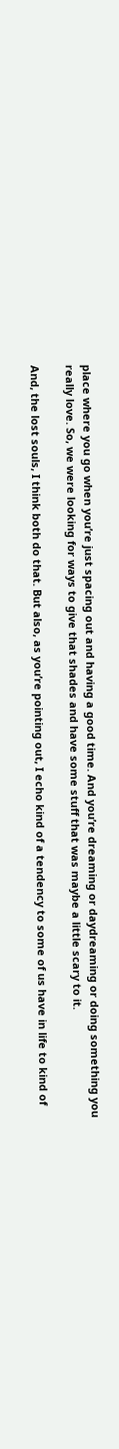place where you go when you’re just spacing out and having a good time. And you’re dreaming or daydreaming or doing something you really love. So, we were looking for ways to give that shades and have some stuff that was maybe a little scary to it.

And, the lost souls, I think both do that. But also, as you’re pointing out, I echo kind of a tendency to some of us have in life to kind of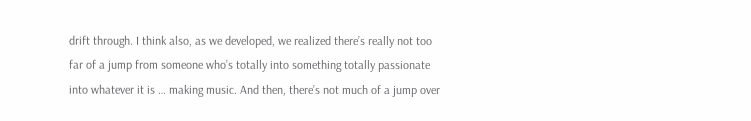drift through. I think also, as we developed, we realized there’s really not too far of a jump from someone who’s totally into something totally passionate into whatever it is … making music. And then, there’s not much of a jump over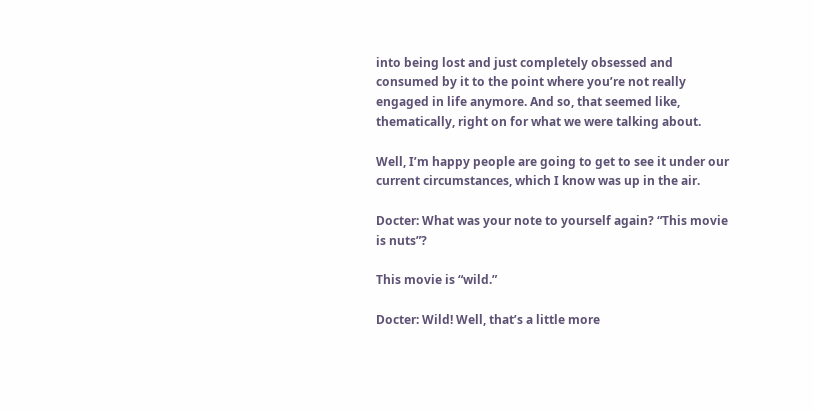into being lost and just completely obsessed and consumed by it to the point where you’re not really engaged in life anymore. And so, that seemed like, thematically, right on for what we were talking about.

Well, I’m happy people are going to get to see it under our current circumstances, which I know was up in the air.

Docter: What was your note to yourself again? “This movie is nuts”?

This movie is “wild.”

Docter: Wild! Well, that’s a little more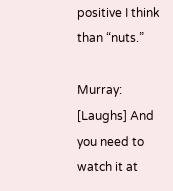positive I think than “nuts.”

Murray: [Laughs] And you need to watch it at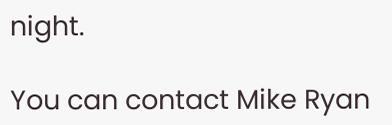night.

You can contact Mike Ryan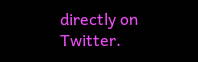directly on Twitter.